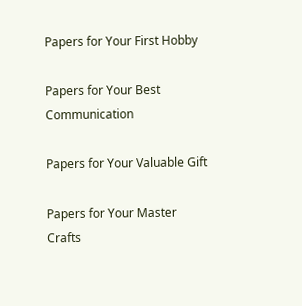Papers for Your First Hobby

Papers for Your Best Communication

Papers for Your Valuable Gift

Papers for Your Master Crafts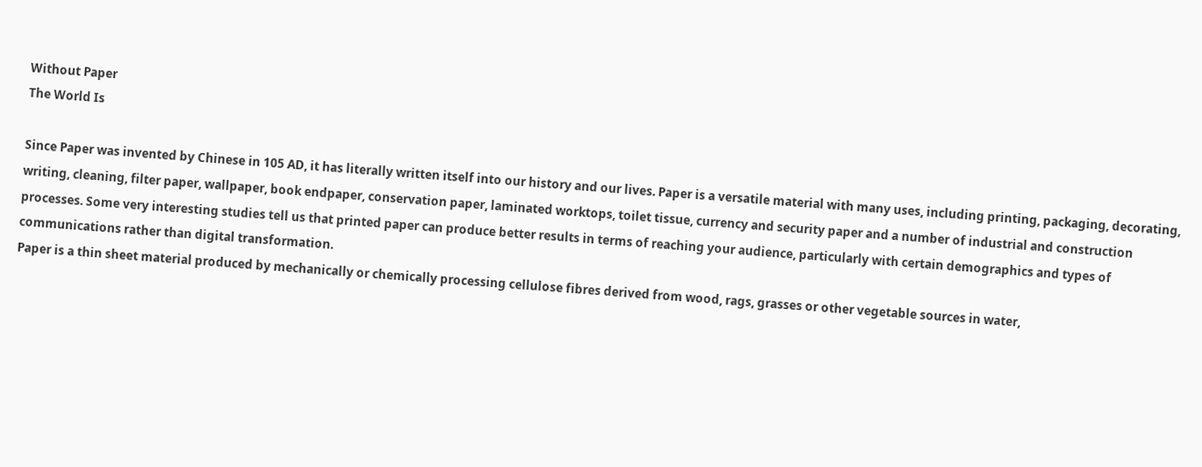Without Paper
The World Is

Since Paper was invented by Chinese in 105 AD, it has literally written itself into our history and our lives. Paper is a versatile material with many uses, including printing, packaging, decorating, writing, cleaning, filter paper, wallpaper, book endpaper, conservation paper, laminated worktops, toilet tissue, currency and security paper and a number of industrial and construction processes. Some very interesting studies tell us that printed paper can produce better results in terms of reaching your audience, particularly with certain demographics and types of communications rather than digital transformation.
Paper is a thin sheet material produced by mechanically or chemically processing cellulose fibres derived from wood, rags, grasses or other vegetable sources in water,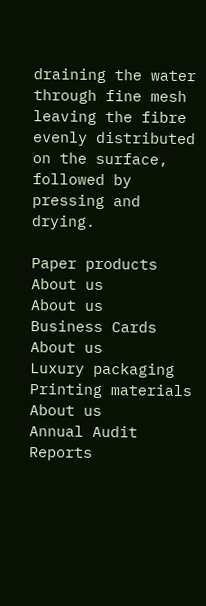draining the water through fine mesh leaving the fibre evenly distributed on the surface, followed by pressing and drying.

Paper products About us
About us
Business Cards About us
Luxury packaging
Printing materials About us
Annual Audit Reports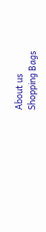About us
Shopping Bags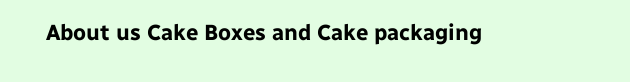About us Cake Boxes and Cake packaging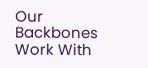Our Backbones
Work With